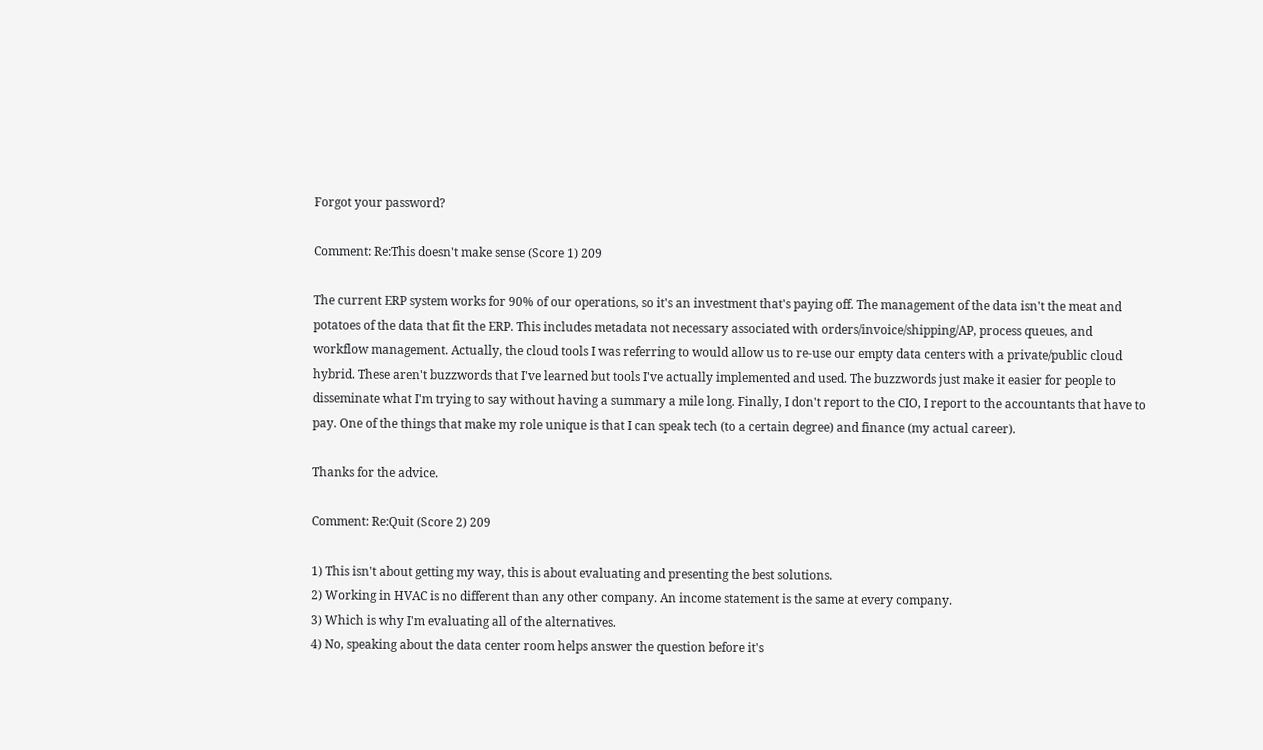Forgot your password?

Comment: Re:This doesn't make sense (Score 1) 209

The current ERP system works for 90% of our operations, so it's an investment that's paying off. The management of the data isn't the meat and potatoes of the data that fit the ERP. This includes metadata not necessary associated with orders/invoice/shipping/AP, process queues, and workflow management. Actually, the cloud tools I was referring to would allow us to re-use our empty data centers with a private/public cloud hybrid. These aren't buzzwords that I've learned but tools I've actually implemented and used. The buzzwords just make it easier for people to disseminate what I'm trying to say without having a summary a mile long. Finally, I don't report to the CIO, I report to the accountants that have to pay. One of the things that make my role unique is that I can speak tech (to a certain degree) and finance (my actual career).

Thanks for the advice.

Comment: Re:Quit (Score 2) 209

1) This isn't about getting my way, this is about evaluating and presenting the best solutions.
2) Working in HVAC is no different than any other company. An income statement is the same at every company.
3) Which is why I'm evaluating all of the alternatives.
4) No, speaking about the data center room helps answer the question before it's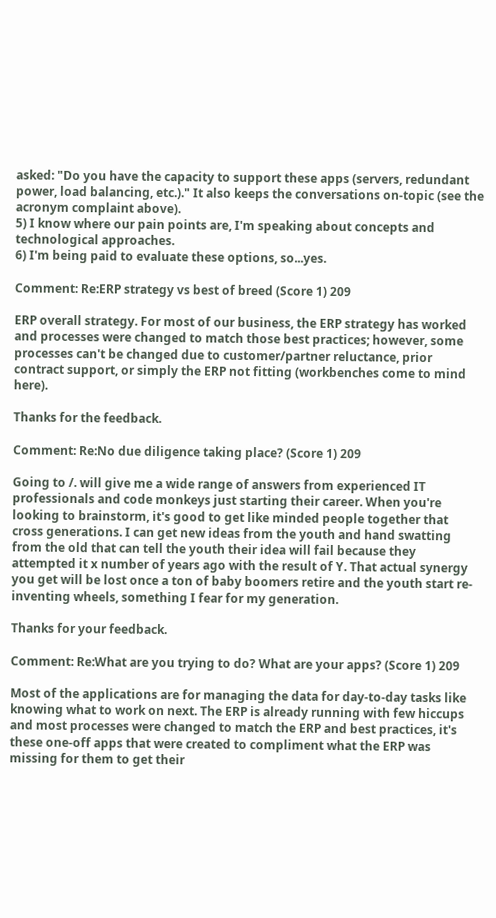asked: "Do you have the capacity to support these apps (servers, redundant power, load balancing, etc.)." It also keeps the conversations on-topic (see the acronym complaint above).
5) I know where our pain points are, I'm speaking about concepts and technological approaches.
6) I'm being paid to evaluate these options, so...yes.

Comment: Re:ERP strategy vs best of breed (Score 1) 209

ERP overall strategy. For most of our business, the ERP strategy has worked and processes were changed to match those best practices; however, some processes can't be changed due to customer/partner reluctance, prior contract support, or simply the ERP not fitting (workbenches come to mind here).

Thanks for the feedback.

Comment: Re:No due diligence taking place? (Score 1) 209

Going to /. will give me a wide range of answers from experienced IT professionals and code monkeys just starting their career. When you're looking to brainstorm, it's good to get like minded people together that cross generations. I can get new ideas from the youth and hand swatting from the old that can tell the youth their idea will fail because they attempted it x number of years ago with the result of Y. That actual synergy you get will be lost once a ton of baby boomers retire and the youth start re-inventing wheels, something I fear for my generation.

Thanks for your feedback.

Comment: Re:What are you trying to do? What are your apps? (Score 1) 209

Most of the applications are for managing the data for day-to-day tasks like knowing what to work on next. The ERP is already running with few hiccups and most processes were changed to match the ERP and best practices, it's these one-off apps that were created to compliment what the ERP was missing for them to get their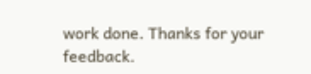work done. Thanks for your feedback.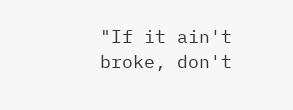"If it ain't broke, don't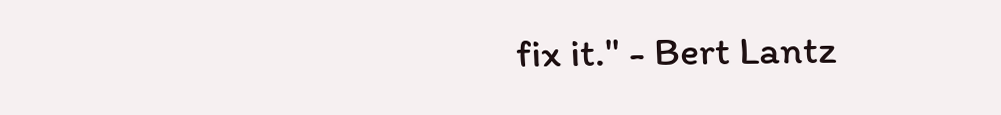fix it." - Bert Lantz